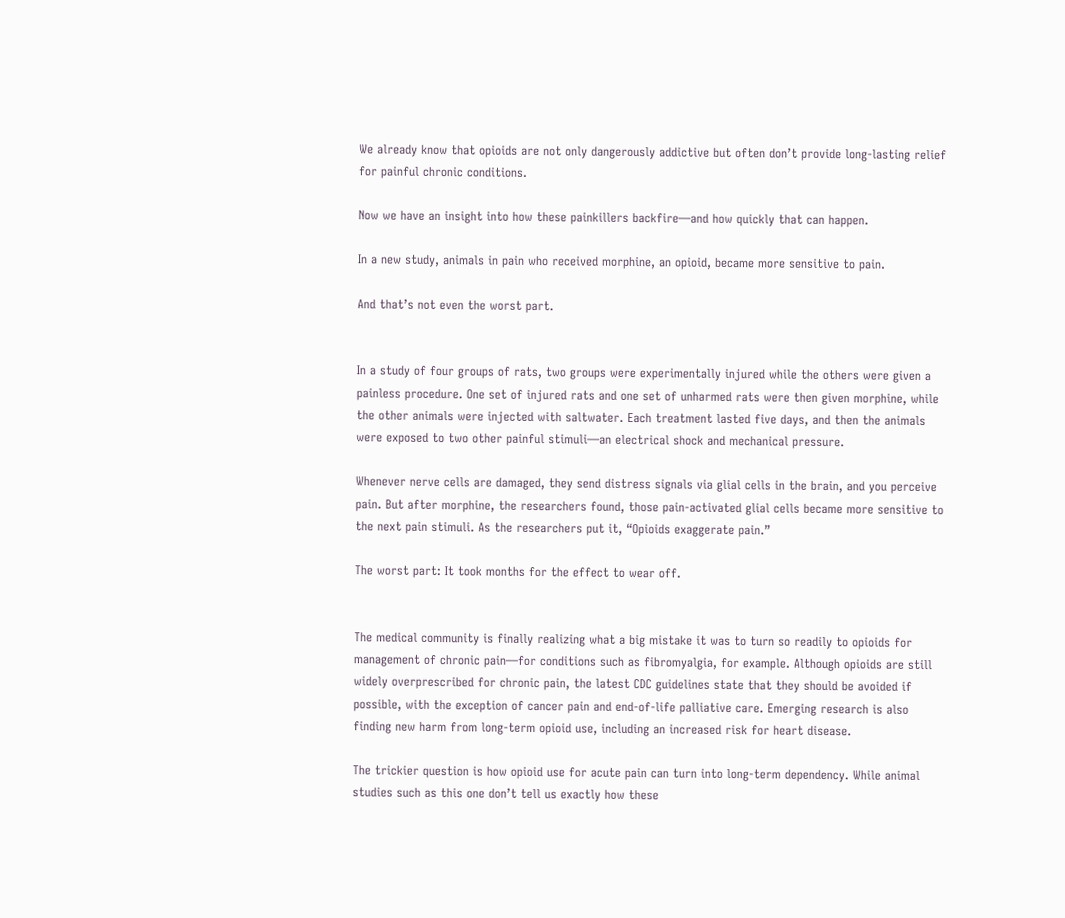We already know that opioids are not only dangerously addictive but often don’t provide long-lasting relief for painful chronic conditions.

Now we have an insight into how these painkillers backfire—and how quickly that can happen.

In a new study, animals in pain who received morphine, an opioid, became more sensitive to pain.

And that’s not even the worst part.


In a study of four groups of rats, two groups were experimentally injured while the others were given a painless procedure. One set of injured rats and one set of unharmed rats were then given morphine, while the other animals were injected with saltwater. Each treatment lasted five days, and then the animals were exposed to two other painful stimuli—an electrical shock and mechanical pressure.

Whenever nerve cells are damaged, they send distress signals via glial cells in the brain, and you perceive pain. But after morphine, the researchers found, those pain-activated glial cells became more sensitive to the next pain stimuli. As the researchers put it, “Opioids exaggerate pain.”

The worst part: It took months for the effect to wear off.


The medical community is finally realizing what a big mistake it was to turn so readily to opioids for management of chronic pain—for conditions such as fibromyalgia, for example. Although opioids are still widely overprescribed for chronic pain, the latest CDC guidelines state that they should be avoided if possible, with the exception of cancer pain and end-of-life palliative care. Emerging research is also finding new harm from long-term opioid use, including an increased risk for heart disease.

The trickier question is how opioid use for acute pain can turn into long-term dependency. While animal studies such as this one don’t tell us exactly how these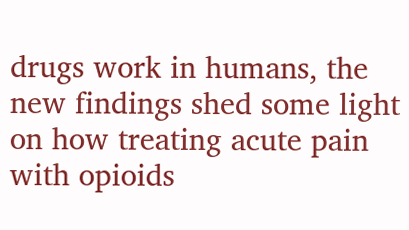drugs work in humans, the new findings shed some light on how treating acute pain with opioids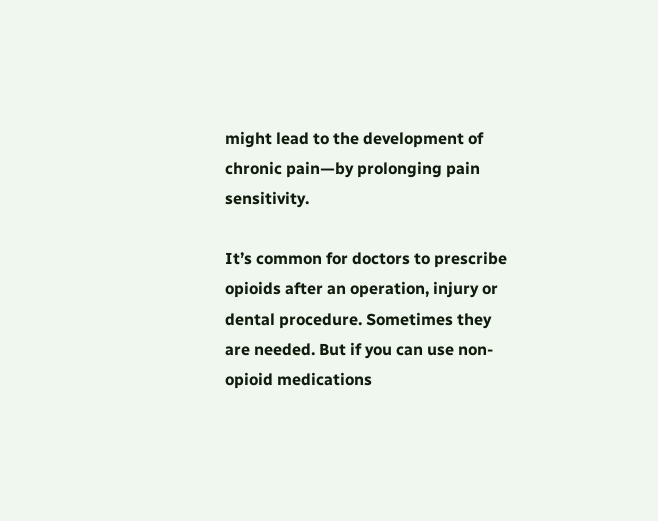might lead to the development of chronic pain—by prolonging pain sensitivity.

It’s common for doctors to prescribe opioids after an operation, injury or dental procedure. Sometimes they are needed. But if you can use non-opioid medications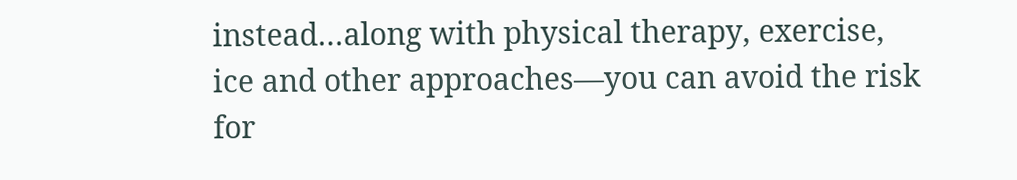instead…along with physical therapy, exercise, ice and other approaches—you can avoid the risk for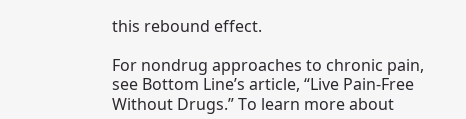this rebound effect.

For nondrug approaches to chronic pain, see Bottom Line’s article, “Live Pain-Free Without Drugs.” To learn more about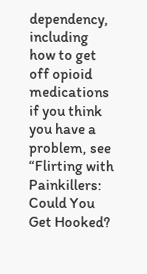dependency, including how to get off opioid medications if you think you have a problem, see “Flirting with Painkillers: Could You Get Hooked?